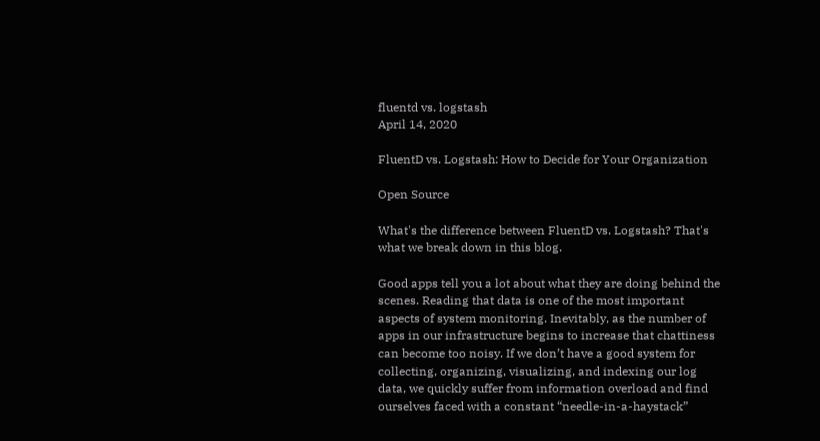fluentd vs. logstash
April 14, 2020

FluentD vs. Logstash: How to Decide for Your Organization

Open Source

What's the difference between FluentD vs. Logstash? That's what we break down in this blog.

Good apps tell you a lot about what they are doing behind the scenes. Reading that data is one of the most important aspects of system monitoring. Inevitably, as the number of apps in our infrastructure begins to increase that chattiness can become too noisy. If we don’t have a good system for collecting, organizing, visualizing, and indexing our log data, we quickly suffer from information overload and find ourselves faced with a constant “needle-in-a-haystack”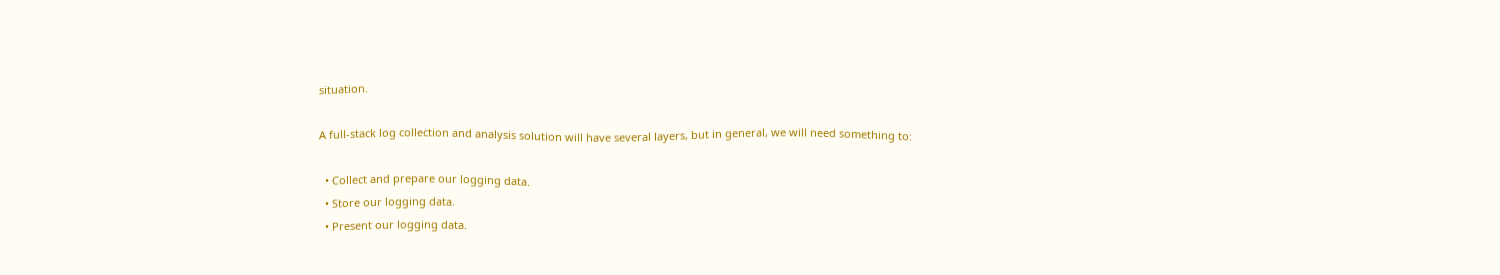situation.

A full-stack log collection and analysis solution will have several layers, but in general, we will need something to:

  • Collect and prepare our logging data.
  • Store our logging data.
  • Present our logging data.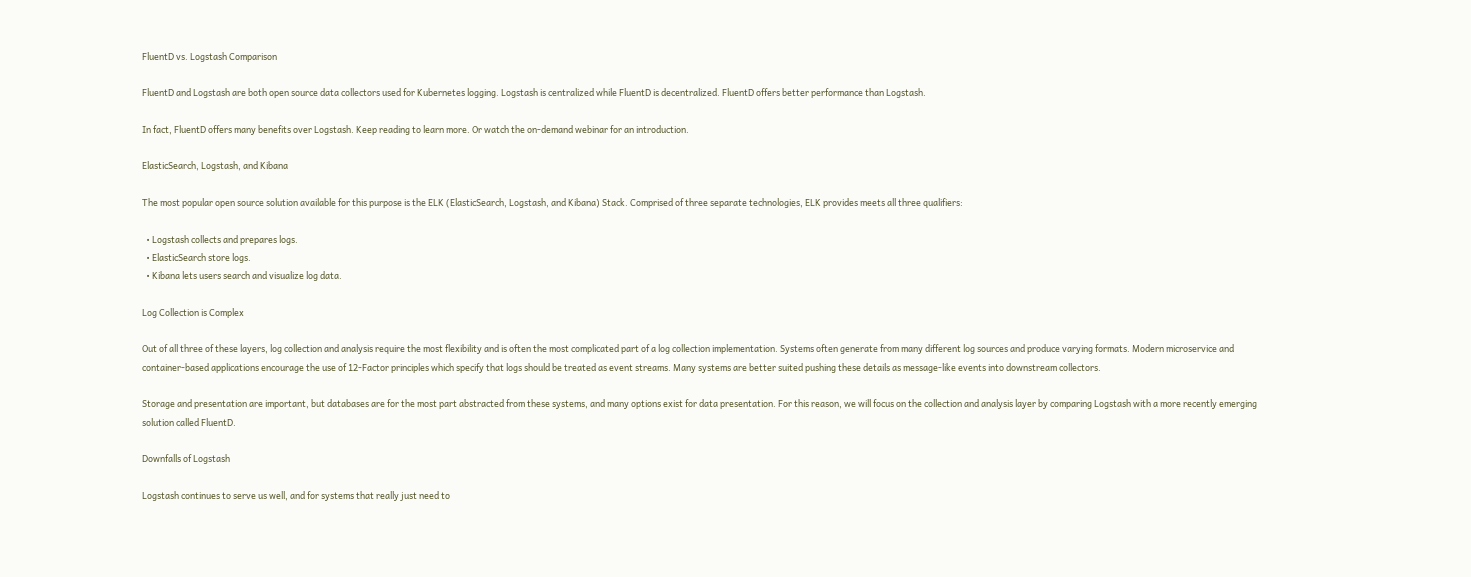FluentD vs. Logstash Comparison

FluentD and Logstash are both open source data collectors used for Kubernetes logging. Logstash is centralized while FluentD is decentralized. FluentD offers better performance than Logstash.

In fact, FluentD offers many benefits over Logstash. Keep reading to learn more. Or watch the on-demand webinar for an introduction.

ElasticSearch, Logstash, and Kibana

The most popular open source solution available for this purpose is the ELK (ElasticSearch, Logstash, and Kibana) Stack. Comprised of three separate technologies, ELK provides meets all three qualifiers:

  • Logstash collects and prepares logs.
  • ElasticSearch store logs.
  • Kibana lets users search and visualize log data.

Log Collection is Complex

Out of all three of these layers, log collection and analysis require the most flexibility and is often the most complicated part of a log collection implementation. Systems often generate from many different log sources and produce varying formats. Modern microservice and container-based applications encourage the use of 12-Factor principles which specify that logs should be treated as event streams. Many systems are better suited pushing these details as message-like events into downstream collectors.

Storage and presentation are important, but databases are for the most part abstracted from these systems, and many options exist for data presentation. For this reason, we will focus on the collection and analysis layer by comparing Logstash with a more recently emerging solution called FluentD.

Downfalls of Logstash

Logstash continues to serve us well, and for systems that really just need to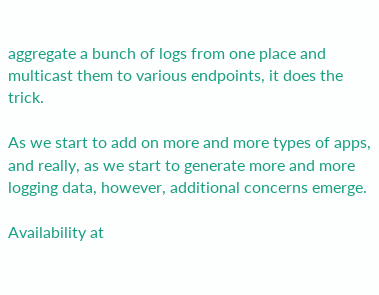aggregate a bunch of logs from one place and multicast them to various endpoints, it does the trick.

As we start to add on more and more types of apps, and really, as we start to generate more and more logging data, however, additional concerns emerge.

Availability at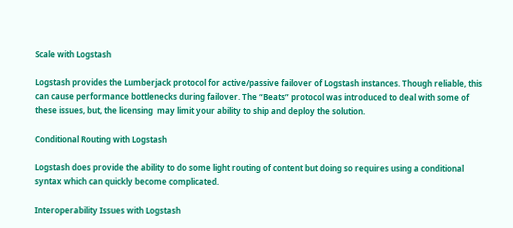Scale with Logstash

Logstash provides the Lumberjack protocol for active/passive failover of Logstash instances. Though reliable, this can cause performance bottlenecks during failover. The “Beats” protocol was introduced to deal with some of these issues, but, the licensing  may limit your ability to ship and deploy the solution.

Conditional Routing with Logstash

Logstash does provide the ability to do some light routing of content but doing so requires using a conditional syntax which can quickly become complicated.

Interoperability Issues with Logstash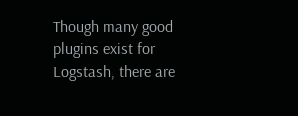Though many good plugins exist for Logstash, there are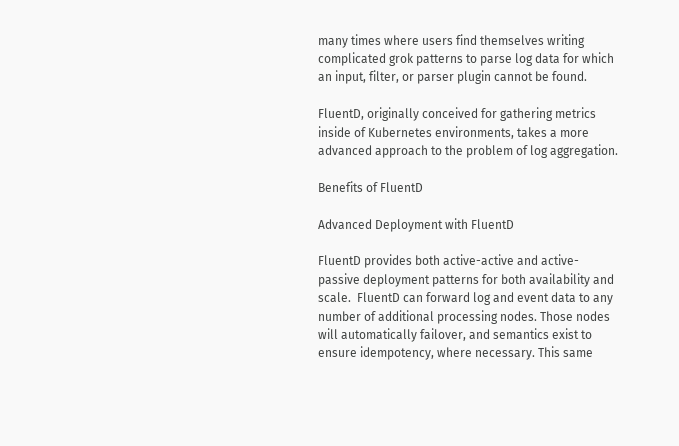many times where users find themselves writing complicated grok patterns to parse log data for which an input, filter, or parser plugin cannot be found.

FluentD, originally conceived for gathering metrics inside of Kubernetes environments, takes a more advanced approach to the problem of log aggregation.

Benefits of FluentD

Advanced Deployment with FluentD

FluentD provides both active-active and active-passive deployment patterns for both availability and scale.  FluentD can forward log and event data to any number of additional processing nodes. Those nodes will automatically failover, and semantics exist to ensure idempotency, where necessary. This same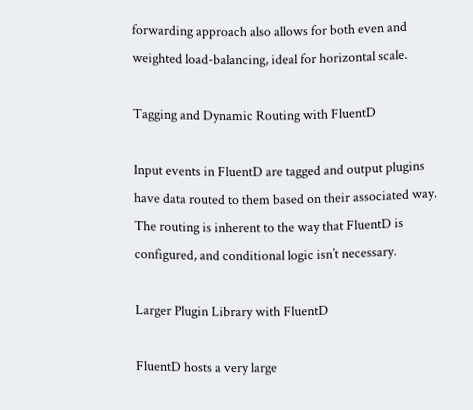forwarding approach also allows for both even and weighted load-balancing, ideal for horizontal scale.

Tagging and Dynamic Routing with FluentD

Input events in FluentD are tagged and output plugins have data routed to them based on their associated way. The routing is inherent to the way that FluentD is configured, and conditional logic isn’t necessary.

Larger Plugin Library with FluentD

FluentD hosts a very large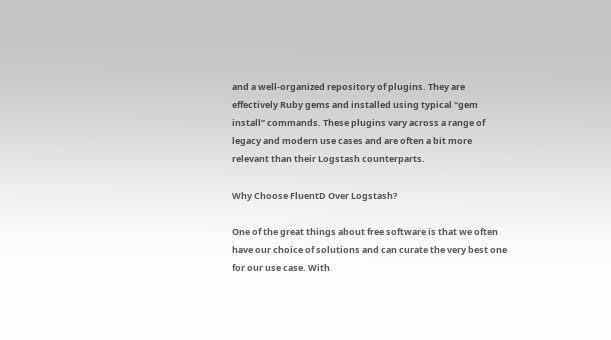and a well-organized repository of plugins. They are effectively Ruby gems and installed using typical “gem install” commands. These plugins vary across a range of legacy and modern use cases and are often a bit more relevant than their Logstash counterparts.

Why Choose FluentD Over Logstash?

One of the great things about free software is that we often have our choice of solutions and can curate the very best one for our use case. With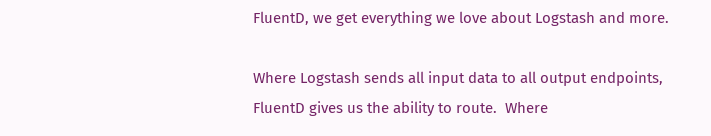FluentD, we get everything we love about Logstash and more.

Where Logstash sends all input data to all output endpoints, FluentD gives us the ability to route.  Where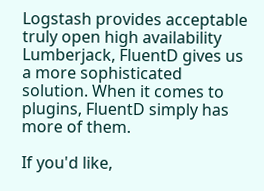Logstash provides acceptable truly open high availability Lumberjack, FluentD gives us a more sophisticated solution. When it comes to plugins, FluentD simply has more of them.

If you'd like,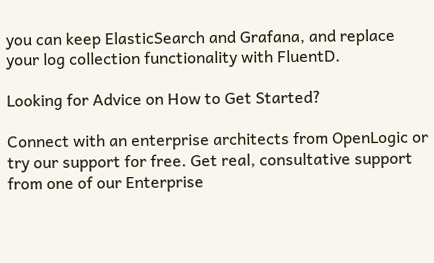you can keep ElasticSearch and Grafana, and replace your log collection functionality with FluentD.

Looking for Advice on How to Get Started?

Connect with an enterprise architects from OpenLogic or try our support for free. Get real, consultative support from one of our Enterprise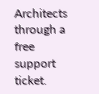Architects through a free support ticket.